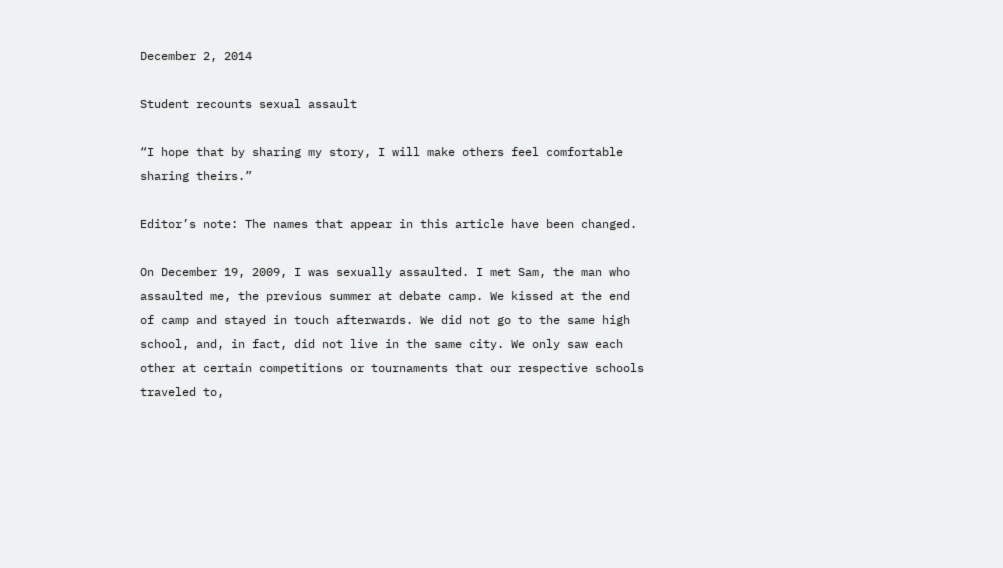December 2, 2014

Student recounts sexual assault

“I hope that by sharing my story, I will make others feel comfortable sharing theirs.”

Editor’s note: The names that appear in this article have been changed.

On December 19, 2009, I was sexually assaulted. I met Sam, the man who assaulted me, the previous summer at debate camp. We kissed at the end of camp and stayed in touch afterwards. We did not go to the same high school, and, in fact, did not live in the same city. We only saw each other at certain competitions or tournaments that our respective schools traveled to,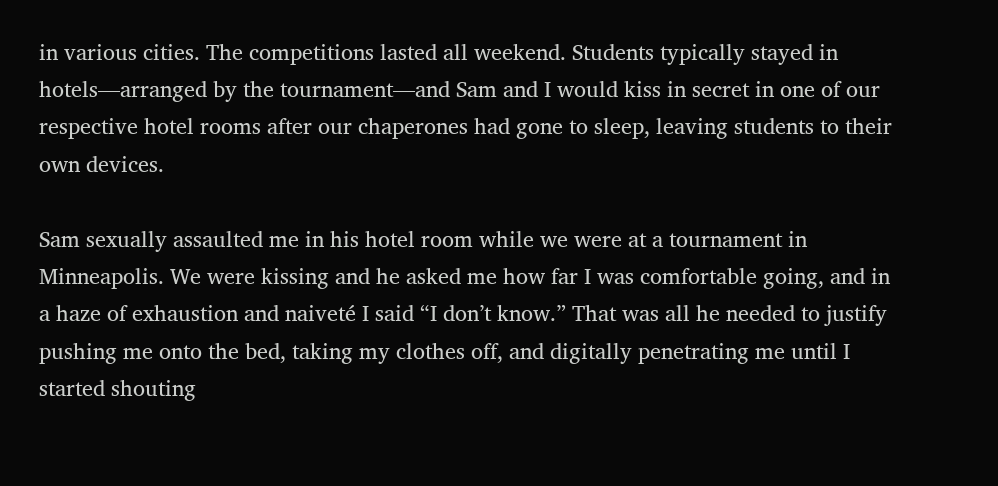in various cities. The competitions lasted all weekend. Students typically stayed in hotels—arranged by the tournament—and Sam and I would kiss in secret in one of our respective hotel rooms after our chaperones had gone to sleep, leaving students to their own devices.

Sam sexually assaulted me in his hotel room while we were at a tournament in Minneapolis. We were kissing and he asked me how far I was comfortable going, and in a haze of exhaustion and naiveté I said “I don’t know.” That was all he needed to justify pushing me onto the bed, taking my clothes off, and digitally penetrating me until I started shouting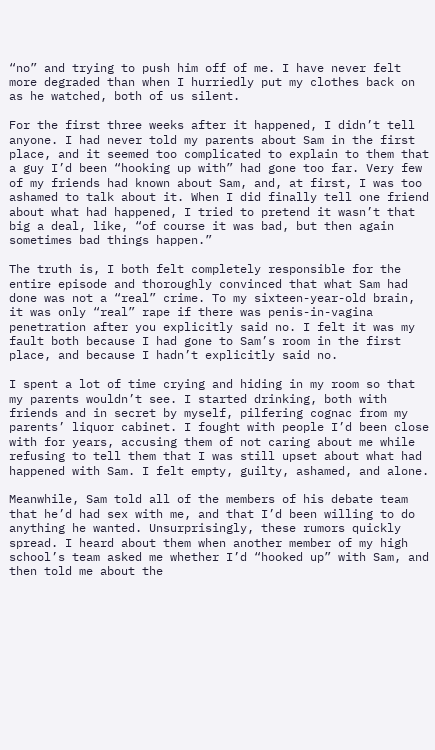“no” and trying to push him off of me. I have never felt more degraded than when I hurriedly put my clothes back on as he watched, both of us silent.

For the first three weeks after it happened, I didn’t tell anyone. I had never told my parents about Sam in the first place, and it seemed too complicated to explain to them that a guy I’d been “hooking up with” had gone too far. Very few of my friends had known about Sam, and, at first, I was too ashamed to talk about it. When I did finally tell one friend about what had happened, I tried to pretend it wasn’t that big a deal, like, “of course it was bad, but then again sometimes bad things happen.”

The truth is, I both felt completely responsible for the entire episode and thoroughly convinced that what Sam had done was not a “real” crime. To my sixteen-year-old brain, it was only “real” rape if there was penis-in-vagina penetration after you explicitly said no. I felt it was my fault both because I had gone to Sam’s room in the first place, and because I hadn’t explicitly said no.

I spent a lot of time crying and hiding in my room so that my parents wouldn’t see. I started drinking, both with friends and in secret by myself, pilfering cognac from my parents’ liquor cabinet. I fought with people I’d been close with for years, accusing them of not caring about me while refusing to tell them that I was still upset about what had happened with Sam. I felt empty, guilty, ashamed, and alone.

Meanwhile, Sam told all of the members of his debate team that he’d had sex with me, and that I’d been willing to do anything he wanted. Unsurprisingly, these rumors quickly spread. I heard about them when another member of my high school’s team asked me whether I’d “hooked up” with Sam, and then told me about the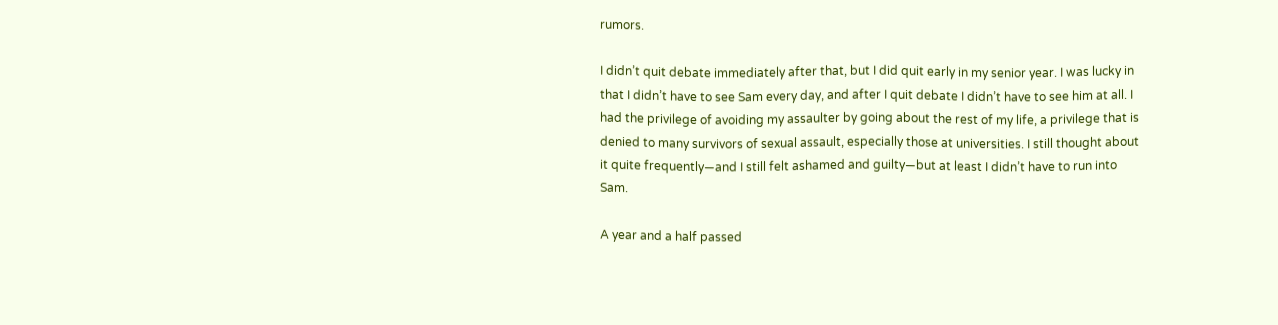rumors.

I didn’t quit debate immediately after that, but I did quit early in my senior year. I was lucky in that I didn’t have to see Sam every day, and after I quit debate I didn’t have to see him at all. I had the privilege of avoiding my assaulter by going about the rest of my life, a privilege that is denied to many survivors of sexual assault, especially those at universities. I still thought about it quite frequently—and I still felt ashamed and guilty—but at least I didn’t have to run into Sam.

A year and a half passed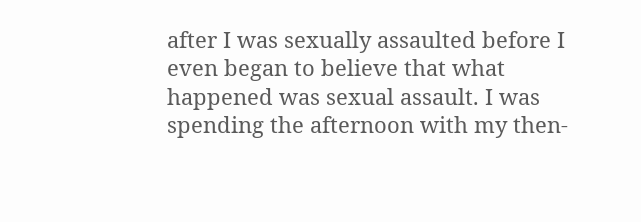after I was sexually assaulted before I even began to believe that what happened was sexual assault. I was spending the afternoon with my then-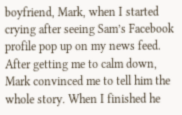boyfriend, Mark, when I started crying after seeing Sam’s Facebook profile pop up on my news feed. After getting me to calm down, Mark convinced me to tell him the whole story. When I finished he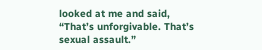looked at me and said, “That’s unforgivable. That’s sexual assault.”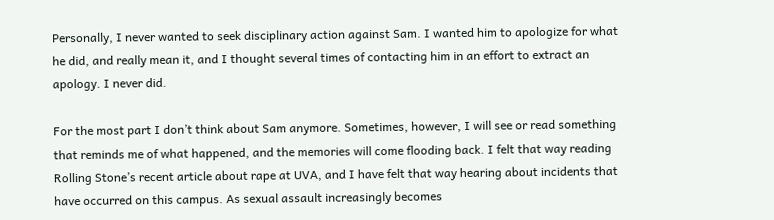Personally, I never wanted to seek disciplinary action against Sam. I wanted him to apologize for what he did, and really mean it, and I thought several times of contacting him in an effort to extract an apology. I never did.

For the most part I don’t think about Sam anymore. Sometimes, however, I will see or read something that reminds me of what happened, and the memories will come flooding back. I felt that way reading Rolling Stone’s recent article about rape at UVA, and I have felt that way hearing about incidents that have occurred on this campus. As sexual assault increasingly becomes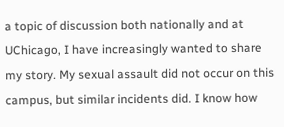a topic of discussion both nationally and at UChicago, I have increasingly wanted to share my story. My sexual assault did not occur on this campus, but similar incidents did. I know how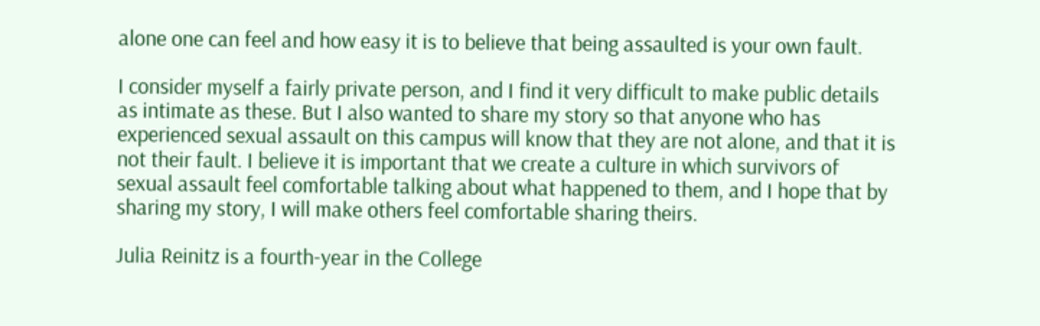alone one can feel and how easy it is to believe that being assaulted is your own fault.

I consider myself a fairly private person, and I find it very difficult to make public details as intimate as these. But I also wanted to share my story so that anyone who has experienced sexual assault on this campus will know that they are not alone, and that it is not their fault. I believe it is important that we create a culture in which survivors of sexual assault feel comfortable talking about what happened to them, and I hope that by sharing my story, I will make others feel comfortable sharing theirs.

Julia Reinitz is a fourth-year in the College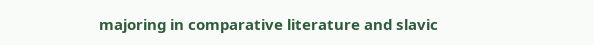majoring in comparative literature and slavic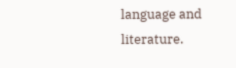language and literature.